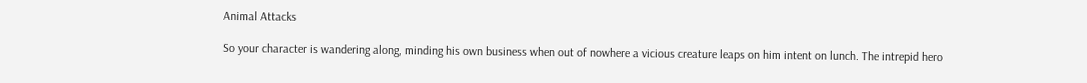Animal Attacks

So your character is wandering along, minding his own business when out of nowhere a vicious creature leaps on him intent on lunch. The intrepid hero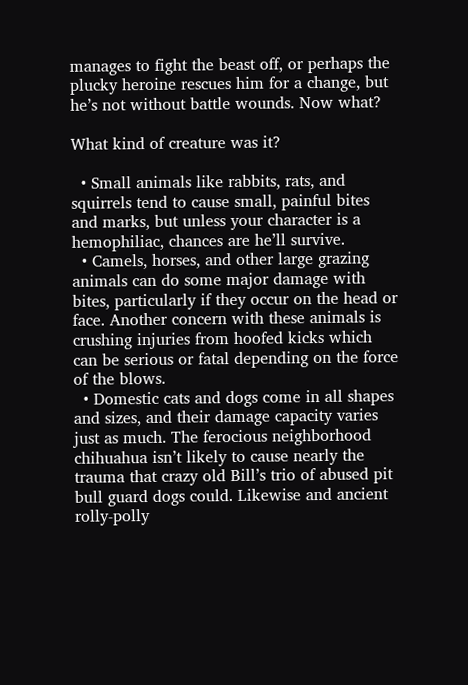manages to fight the beast off, or perhaps the plucky heroine rescues him for a change, but he’s not without battle wounds. Now what?

What kind of creature was it?

  • Small animals like rabbits, rats, and squirrels tend to cause small, painful bites and marks, but unless your character is a hemophiliac, chances are he’ll survive.
  • Camels, horses, and other large grazing animals can do some major damage with bites, particularly if they occur on the head or face. Another concern with these animals is crushing injuries from hoofed kicks which can be serious or fatal depending on the force of the blows.
  • Domestic cats and dogs come in all shapes and sizes, and their damage capacity varies just as much. The ferocious neighborhood chihuahua isn’t likely to cause nearly the trauma that crazy old Bill’s trio of abused pit bull guard dogs could. Likewise and ancient rolly-polly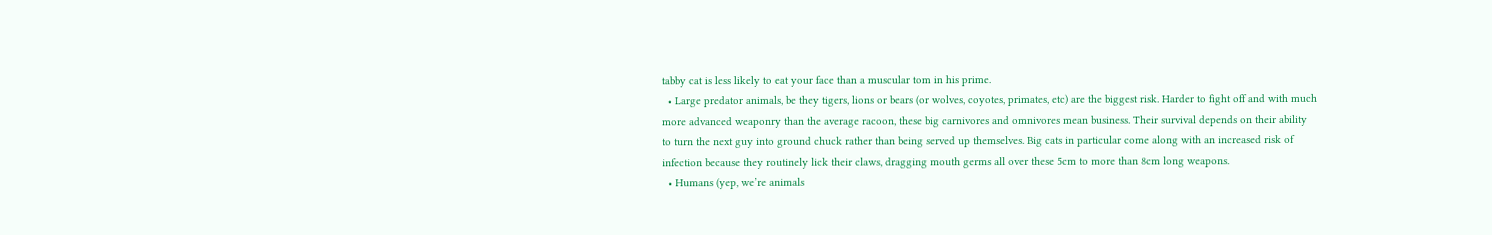tabby cat is less likely to eat your face than a muscular tom in his prime.
  • Large predator animals, be they tigers, lions or bears (or wolves, coyotes, primates, etc) are the biggest risk. Harder to fight off and with much more advanced weaponry than the average racoon, these big carnivores and omnivores mean business. Their survival depends on their ability to turn the next guy into ground chuck rather than being served up themselves. Big cats in particular come along with an increased risk of infection because they routinely lick their claws, dragging mouth germs all over these 5cm to more than 8cm long weapons.
  • Humans (yep, we’re animals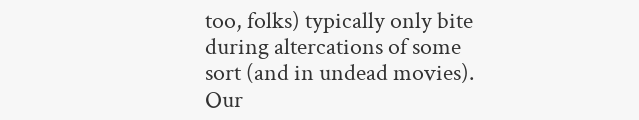too, folks) typically only bite during altercations of some sort (and in undead movies). Our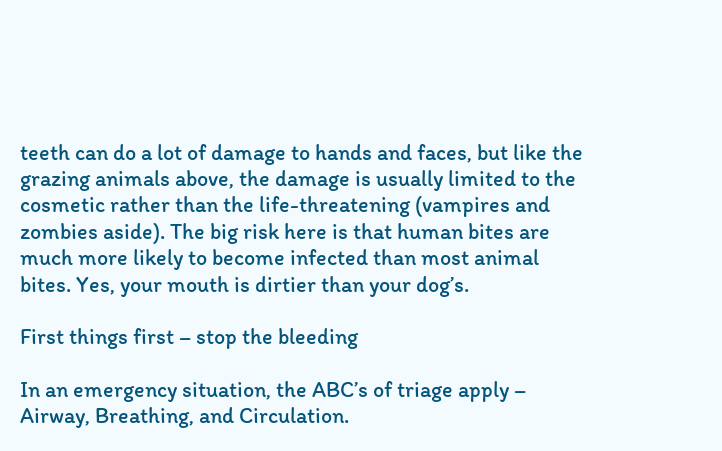teeth can do a lot of damage to hands and faces, but like the grazing animals above, the damage is usually limited to the cosmetic rather than the life-threatening (vampires and zombies aside). The big risk here is that human bites are much more likely to become infected than most animal bites. Yes, your mouth is dirtier than your dog’s.

First things first – stop the bleeding

In an emergency situation, the ABC’s of triage apply – Airway, Breathing, and Circulation.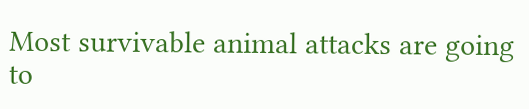Most survivable animal attacks are going to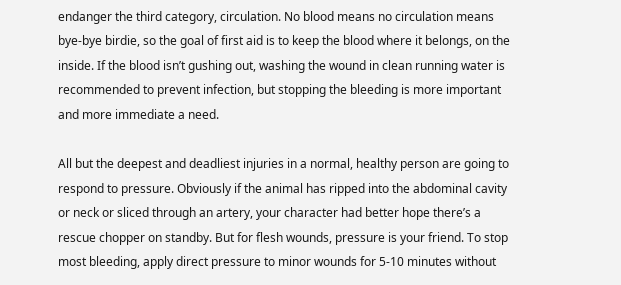endanger the third category, circulation. No blood means no circulation means bye-bye birdie, so the goal of first aid is to keep the blood where it belongs, on the inside. If the blood isn’t gushing out, washing the wound in clean running water is recommended to prevent infection, but stopping the bleeding is more important and more immediate a need.

All but the deepest and deadliest injuries in a normal, healthy person are going to respond to pressure. Obviously if the animal has ripped into the abdominal cavity or neck or sliced through an artery, your character had better hope there’s a rescue chopper on standby. But for flesh wounds, pressure is your friend. To stop most bleeding, apply direct pressure to minor wounds for 5-10 minutes without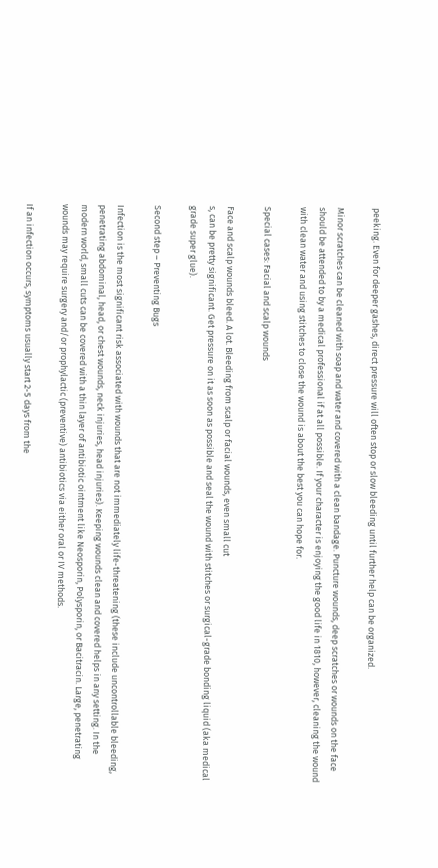peeking. Even for deeper gashes, direct pressure will often stop or slow bleeding until further help can be organized.

Minor scratches can be cleaned with soap and water and covered with a clean bandage. Puncture wounds, deep scratches or wounds on the face should be attended to by a medical professional if at all possible. If your character is enjoying the good life in 1810, however, cleaning the wound with clean water and using stitches to close the wound is about the best you can hope for.

Special cases: Facial and scalp wounds

Face and scalp wounds bleed. A lot. Bleeding from scalp or facial wounds, even small cut
s, can be pretty significant. Get pressure on it as soon as possible and seal the wound with stitches or surgical-grade bonding liquid (aka medical grade super glue).

Second step – Preventing Bugs

Infection is the most significant risk associated with wounds that are not immediately life-threatening (these include uncontrollable bleeding, penetrating abdominal, head, or chest wounds, neck injuries, head injuries). Keeping wounds clean and covered helps in any setting. In the modern world, small cuts can be covered with a thin layer of antibiotic ointment like Neosporin, Polysporin, or Bacitracin. Large, penetrating wounds may require surgery and/or prophylactic (preventive) antibiotics via either oral or IV methods.

If an infection occurs, symptoms usually start 2-5 days from the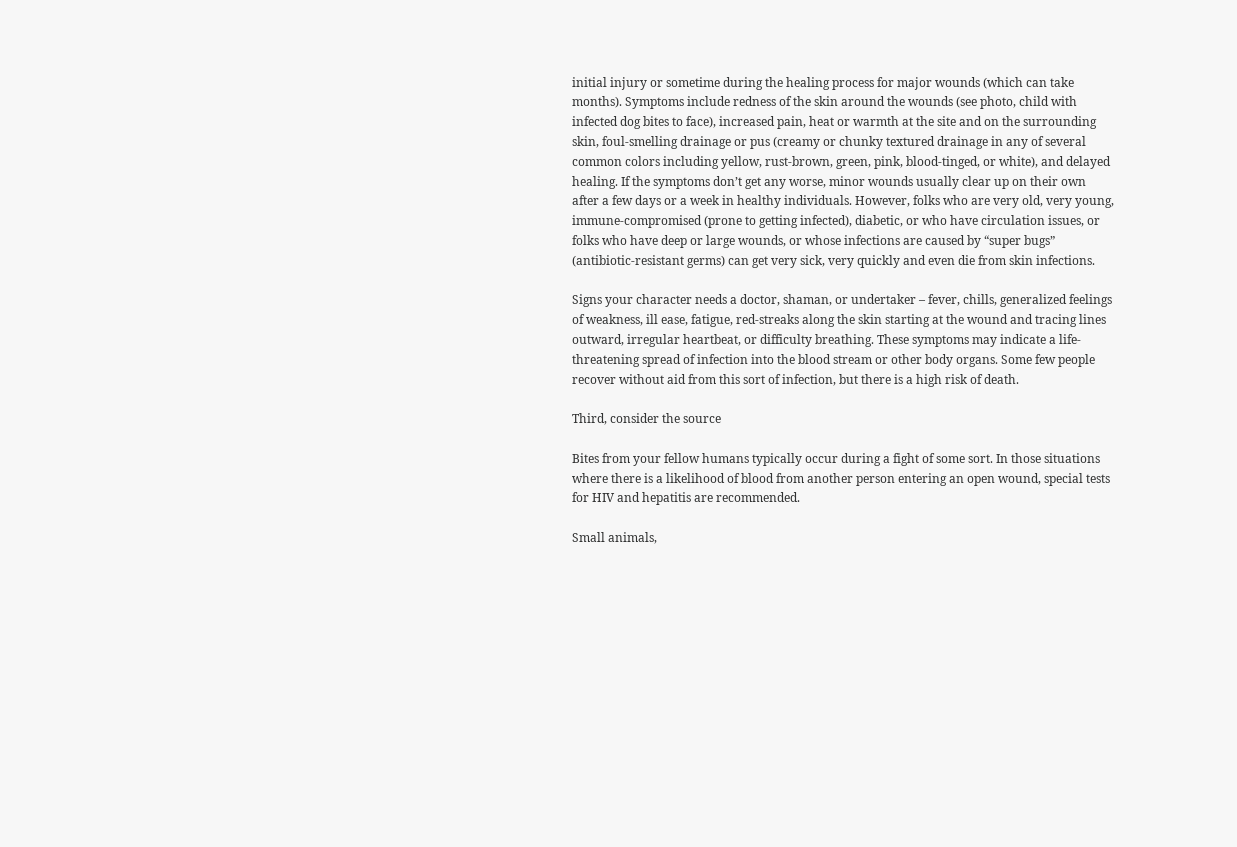initial injury or sometime during the healing process for major wounds (which can take months). Symptoms include redness of the skin around the wounds (see photo, child with infected dog bites to face), increased pain, heat or warmth at the site and on the surrounding skin, foul-smelling drainage or pus (creamy or chunky textured drainage in any of several common colors including yellow, rust-brown, green, pink, blood-tinged, or white), and delayed healing. If the symptoms don’t get any worse, minor wounds usually clear up on their own after a few days or a week in healthy individuals. However, folks who are very old, very young, immune-compromised (prone to getting infected), diabetic, or who have circulation issues, or folks who have deep or large wounds, or whose infections are caused by “super bugs” (antibiotic-resistant germs) can get very sick, very quickly and even die from skin infections.

Signs your character needs a doctor, shaman, or undertaker – fever, chills, generalized feelings of weakness, ill ease, fatigue, red-streaks along the skin starting at the wound and tracing lines outward, irregular heartbeat, or difficulty breathing. These symptoms may indicate a life-threatening spread of infection into the blood stream or other body organs. Some few people recover without aid from this sort of infection, but there is a high risk of death.

Third, consider the source

Bites from your fellow humans typically occur during a fight of some sort. In those situations where there is a likelihood of blood from another person entering an open wound, special tests for HIV and hepatitis are recommended.

Small animals,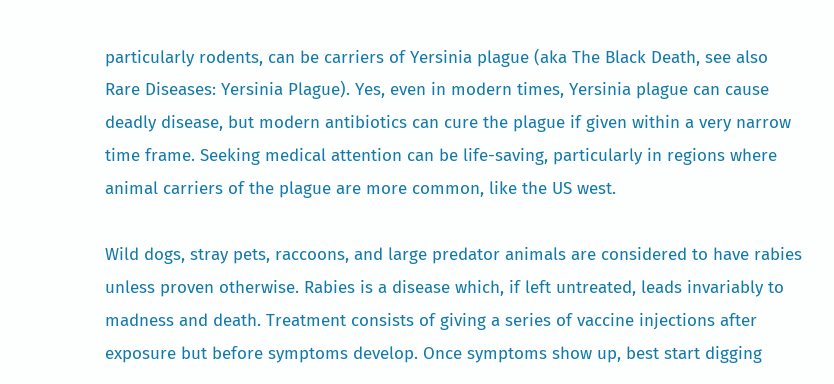particularly rodents, can be carriers of Yersinia plague (aka The Black Death, see also Rare Diseases: Yersinia Plague). Yes, even in modern times, Yersinia plague can cause deadly disease, but modern antibiotics can cure the plague if given within a very narrow time frame. Seeking medical attention can be life-saving, particularly in regions where animal carriers of the plague are more common, like the US west.

Wild dogs, stray pets, raccoons, and large predator animals are considered to have rabies unless proven otherwise. Rabies is a disease which, if left untreated, leads invariably to madness and death. Treatment consists of giving a series of vaccine injections after exposure but before symptoms develop. Once symptoms show up, best start digging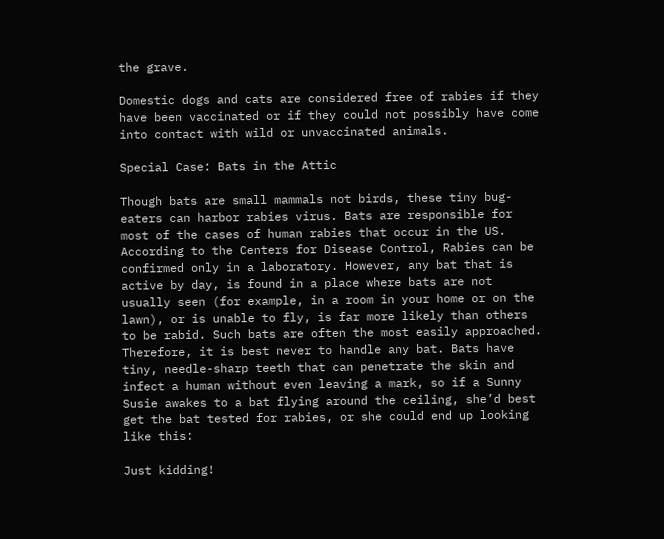the grave.

Domestic dogs and cats are considered free of rabies if they have been vaccinated or if they could not possibly have come into contact with wild or unvaccinated animals.

Special Case: Bats in the Attic

Though bats are small mammals not birds, these tiny bug-eaters can harbor rabies virus. Bats are responsible for most of the cases of human rabies that occur in the US. According to the Centers for Disease Control, Rabies can be confirmed only in a laboratory. However, any bat that is active by day, is found in a place where bats are not usually seen (for example, in a room in your home or on the lawn), or is unable to fly, is far more likely than others to be rabid. Such bats are often the most easily approached. Therefore, it is best never to handle any bat. Bats have tiny, needle-sharp teeth that can penetrate the skin and infect a human without even leaving a mark, so if a Sunny Susie awakes to a bat flying around the ceiling, she’d best get the bat tested for rabies, or she could end up looking like this:

Just kidding!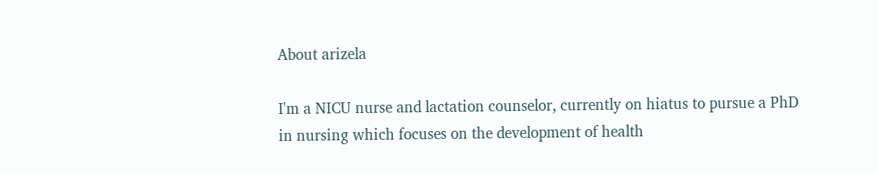About arizela

I'm a NICU nurse and lactation counselor, currently on hiatus to pursue a PhD in nursing which focuses on the development of health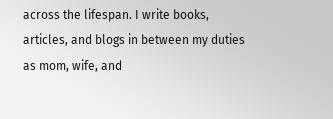across the lifespan. I write books, articles, and blogs in between my duties as mom, wife, and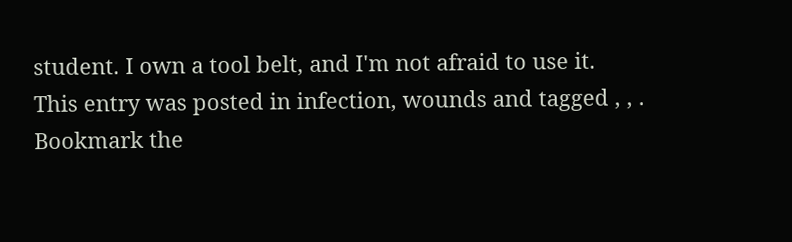student. I own a tool belt, and I'm not afraid to use it.
This entry was posted in infection, wounds and tagged , , . Bookmark the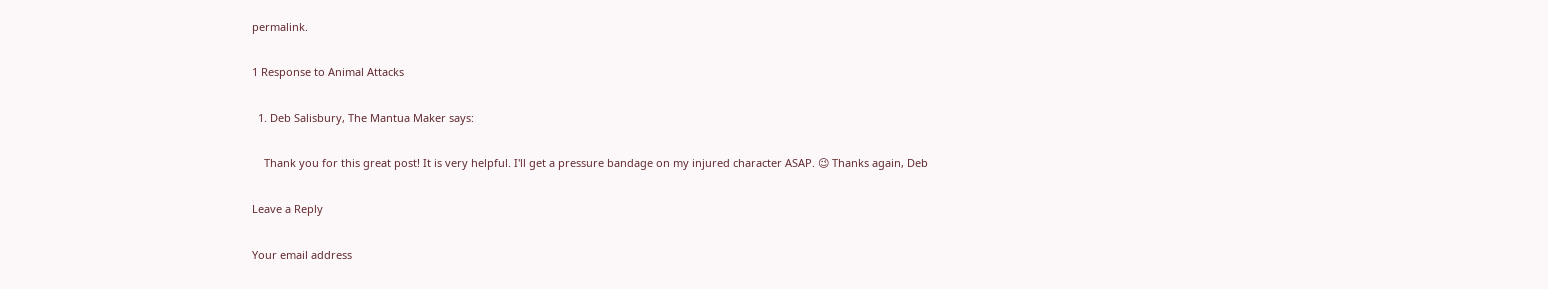permalink.

1 Response to Animal Attacks

  1. Deb Salisbury, The Mantua Maker says:

    Thank you for this great post! It is very helpful. I'll get a pressure bandage on my injured character ASAP. 😉 Thanks again, Deb

Leave a Reply

Your email address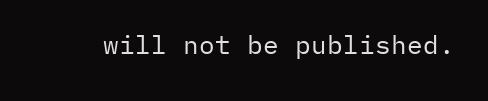will not be published.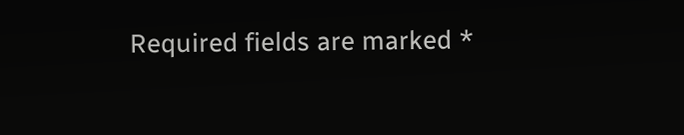Required fields are marked *